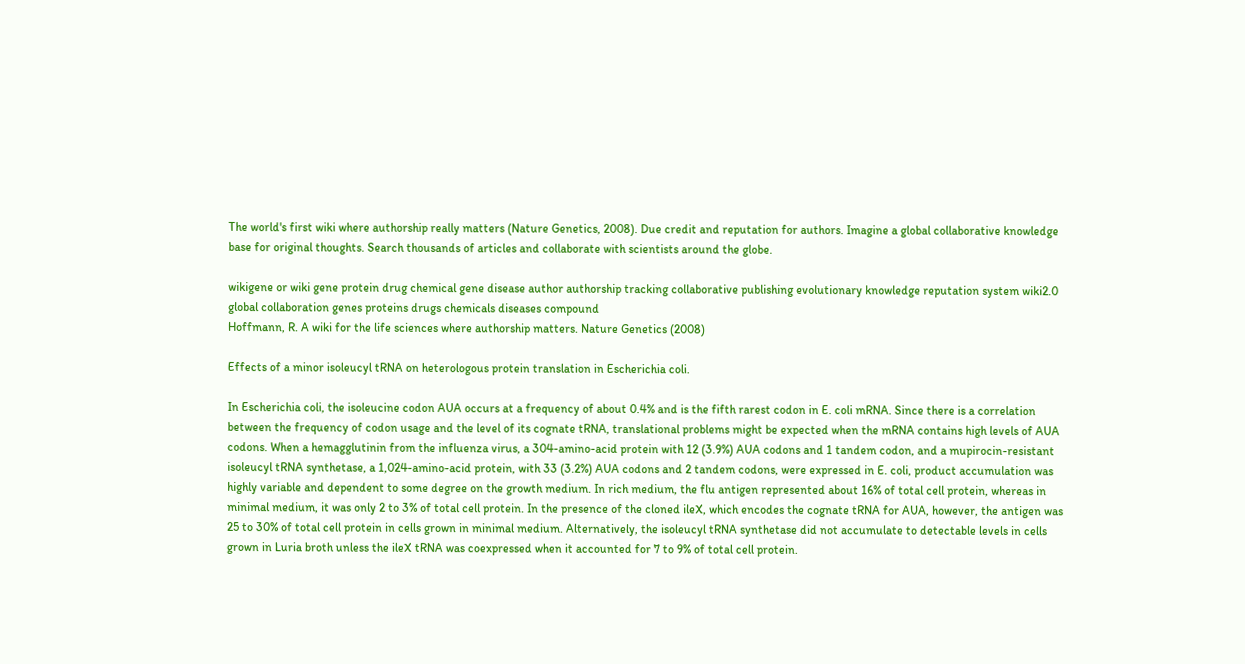The world's first wiki where authorship really matters (Nature Genetics, 2008). Due credit and reputation for authors. Imagine a global collaborative knowledge base for original thoughts. Search thousands of articles and collaborate with scientists around the globe.

wikigene or wiki gene protein drug chemical gene disease author authorship tracking collaborative publishing evolutionary knowledge reputation system wiki2.0 global collaboration genes proteins drugs chemicals diseases compound
Hoffmann, R. A wiki for the life sciences where authorship matters. Nature Genetics (2008)

Effects of a minor isoleucyl tRNA on heterologous protein translation in Escherichia coli.

In Escherichia coli, the isoleucine codon AUA occurs at a frequency of about 0.4% and is the fifth rarest codon in E. coli mRNA. Since there is a correlation between the frequency of codon usage and the level of its cognate tRNA, translational problems might be expected when the mRNA contains high levels of AUA codons. When a hemagglutinin from the influenza virus, a 304-amino-acid protein with 12 (3.9%) AUA codons and 1 tandem codon, and a mupirocin-resistant isoleucyl tRNA synthetase, a 1,024-amino-acid protein, with 33 (3.2%) AUA codons and 2 tandem codons, were expressed in E. coli, product accumulation was highly variable and dependent to some degree on the growth medium. In rich medium, the flu antigen represented about 16% of total cell protein, whereas in minimal medium, it was only 2 to 3% of total cell protein. In the presence of the cloned ileX, which encodes the cognate tRNA for AUA, however, the antigen was 25 to 30% of total cell protein in cells grown in minimal medium. Alternatively, the isoleucyl tRNA synthetase did not accumulate to detectable levels in cells grown in Luria broth unless the ileX tRNA was coexpressed when it accounted for 7 to 9% of total cell protein.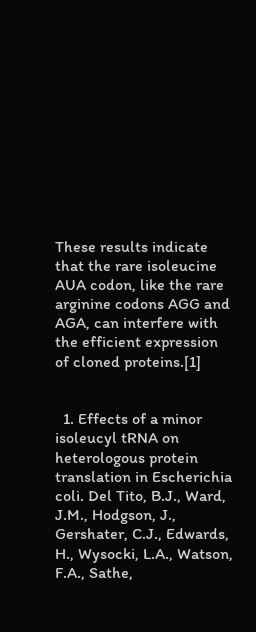These results indicate that the rare isoleucine AUA codon, like the rare arginine codons AGG and AGA, can interfere with the efficient expression of cloned proteins.[1]


  1. Effects of a minor isoleucyl tRNA on heterologous protein translation in Escherichia coli. Del Tito, B.J., Ward, J.M., Hodgson, J., Gershater, C.J., Edwards, H., Wysocki, L.A., Watson, F.A., Sathe,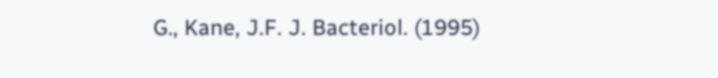G., Kane, J.F. J. Bacteriol. (1995)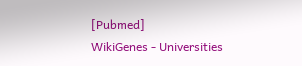[Pubmed]
WikiGenes - Universities